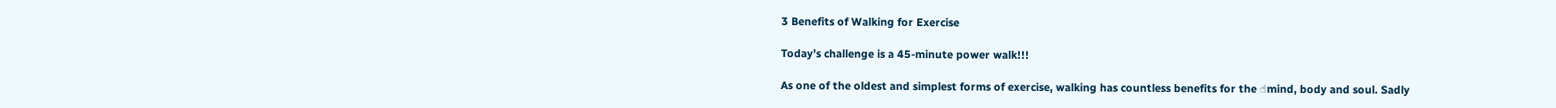3 Benefits of Walking for Exercise

Today’s challenge is a 45-minute power walk!!!

As one of the oldest and simplest forms of exercise, walking has countless benefits for the ☝mind, body and soul. Sadly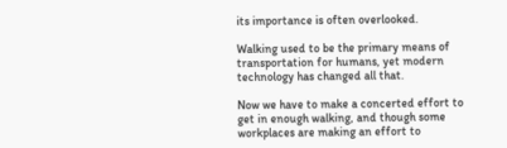its importance is often overlooked.

Walking used to be the primary means of transportation for humans, yet modern technology has changed all that.

Now we have to make a concerted effort to get in enough walking, and though some workplaces are making an effort to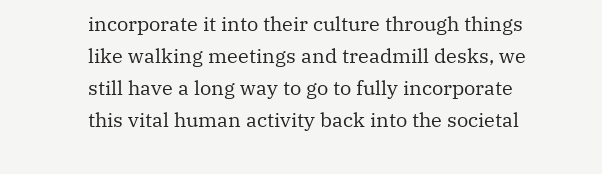incorporate it into their culture through things like walking meetings and treadmill desks, we still have a long way to go to fully incorporate this vital human activity back into the societal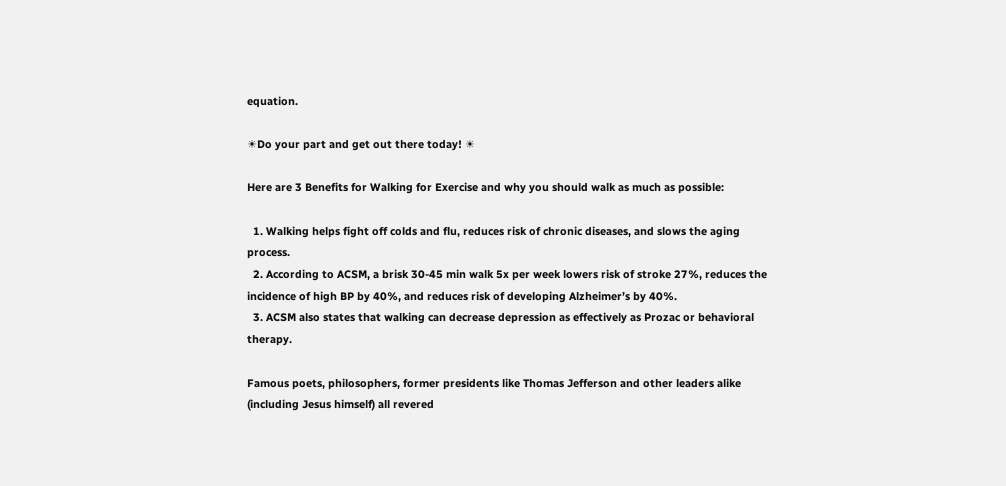equation.

☀Do your part and get out there today! ☀

Here are 3 Benefits for Walking for Exercise and why you should walk as much as possible:

  1. Walking helps fight off colds and flu, reduces risk of chronic diseases, and slows the aging process.
  2. According to ACSM, a brisk 30-45 min walk 5x per week lowers risk of stroke 27%, reduces the incidence of high BP by 40%, and reduces risk of developing Alzheimer’s by 40%.
  3. ACSM also states that walking can decrease depression as effectively as Prozac or behavioral therapy.

Famous poets, philosophers, former presidents like Thomas Jefferson and other leaders alike (including Jesus himself) all revered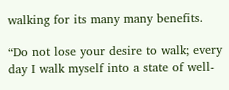walking for its many many benefits.

“Do not lose your desire to walk; every day I walk myself into a state of well-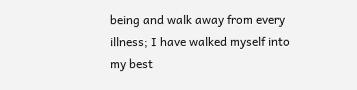being and walk away from every illness; I have walked myself into my best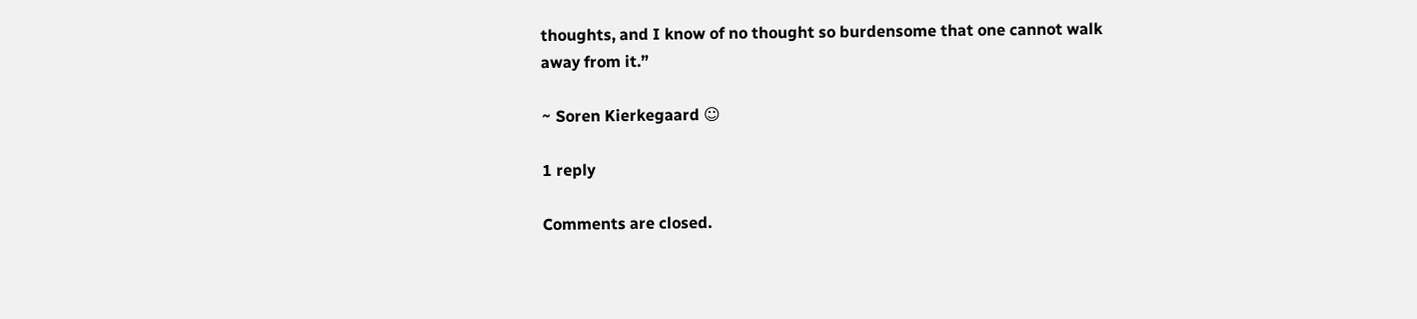thoughts, and I know of no thought so burdensome that one cannot walk away from it.”

~ Soren Kierkegaard ☺

1 reply

Comments are closed.